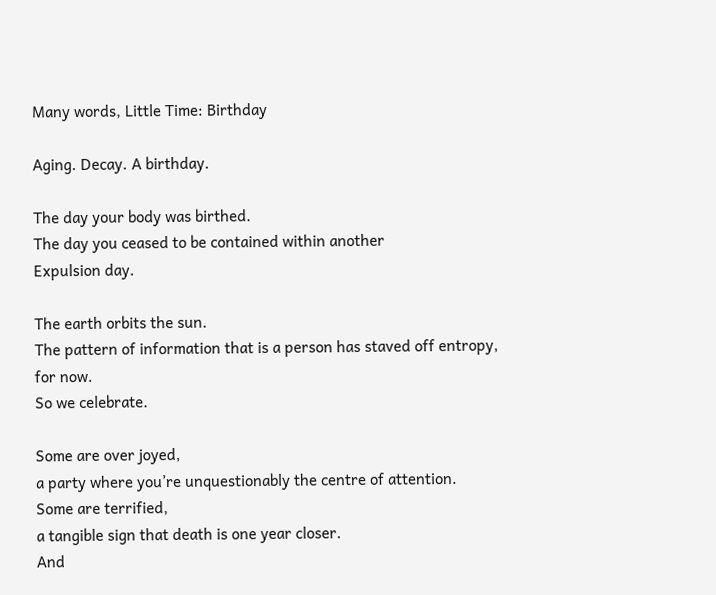Many words, Little Time: Birthday

Aging. Decay. A birthday.

The day your body was birthed.
The day you ceased to be contained within another
Expulsion day.

The earth orbits the sun.
The pattern of information that is a person has staved off entropy,
for now.
So we celebrate.

Some are over joyed,
a party where you’re unquestionably the centre of attention.
Some are terrified,
a tangible sign that death is one year closer.
And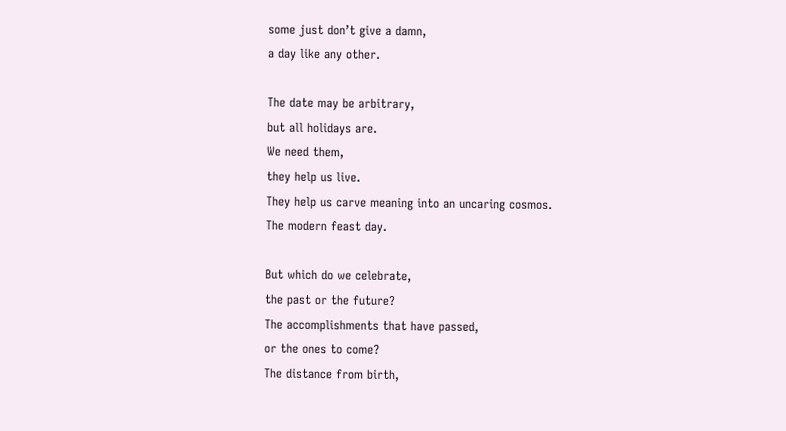some just don’t give a damn,
a day like any other.

The date may be arbitrary,
but all holidays are.
We need them,
they help us live.
They help us carve meaning into an uncaring cosmos.
The modern feast day.

But which do we celebrate,
the past or the future?
The accomplishments that have passed,
or the ones to come?
The distance from birth,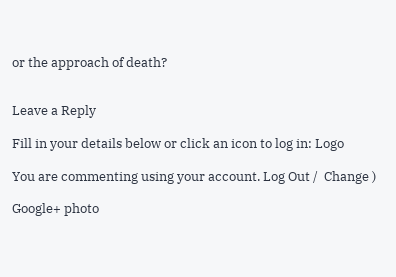or the approach of death?


Leave a Reply

Fill in your details below or click an icon to log in: Logo

You are commenting using your account. Log Out /  Change )

Google+ photo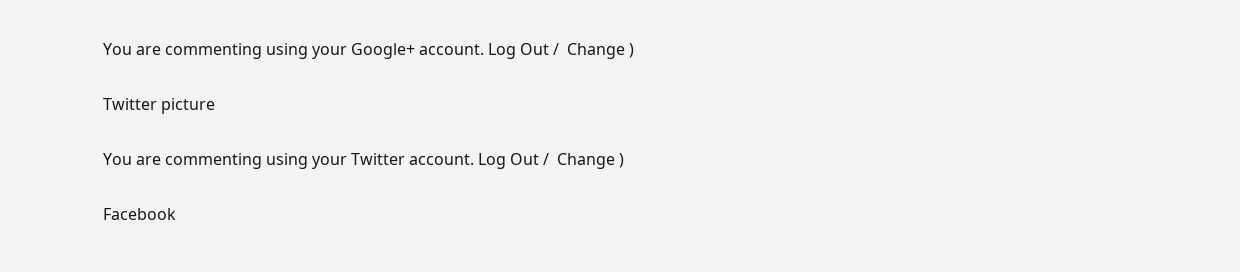You are commenting using your Google+ account. Log Out /  Change )

Twitter picture

You are commenting using your Twitter account. Log Out /  Change )

Facebook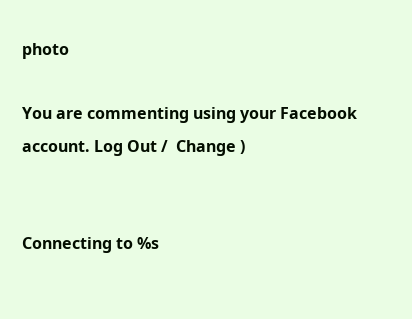photo

You are commenting using your Facebook account. Log Out /  Change )


Connecting to %s